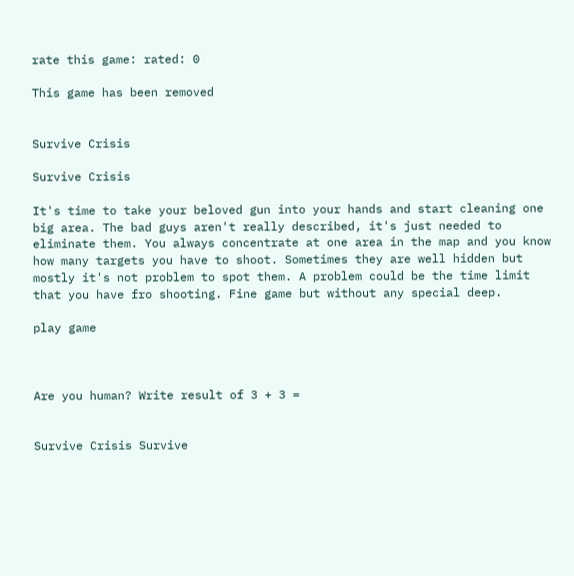rate this game: rated: 0

This game has been removed


Survive Crisis

Survive Crisis

It's time to take your beloved gun into your hands and start cleaning one big area. The bad guys aren't really described, it's just needed to eliminate them. You always concentrate at one area in the map and you know how many targets you have to shoot. Sometimes they are well hidden but mostly it's not problem to spot them. A problem could be the time limit that you have fro shooting. Fine game but without any special deep.

play game



Are you human? Write result of 3 + 3 =


Survive Crisis Survive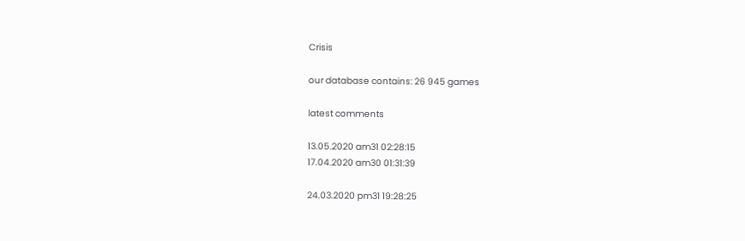Crisis

our database contains: 26 945 games

latest comments

13.05.2020 am31 02:28:15
17.04.2020 am30 01:31:39

24.03.2020 pm31 19:28:25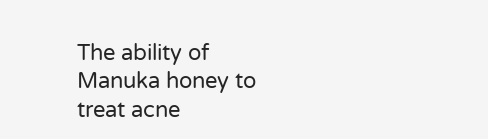The ability of Manuka honey to treat acne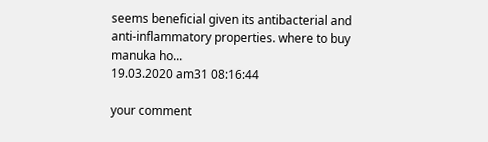seems beneficial given its antibacterial and anti-inflammatory properties. where to buy manuka ho...
19.03.2020 am31 08:16:44

your comment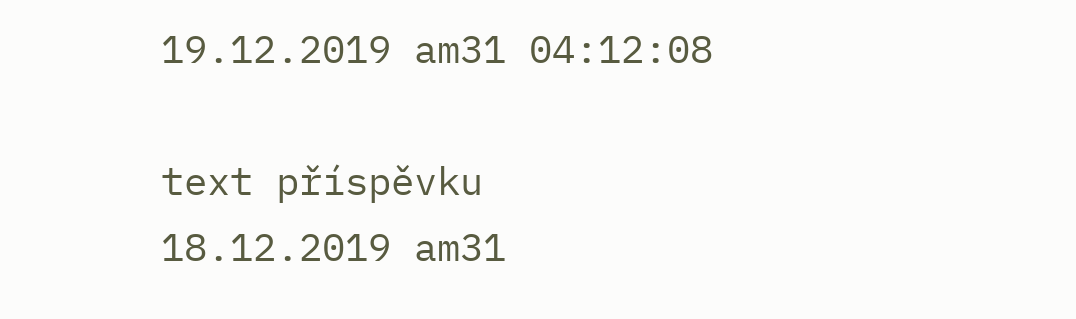19.12.2019 am31 04:12:08

text příspěvku
18.12.2019 am31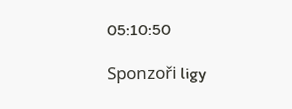05:10:50

Sponzoři ligy